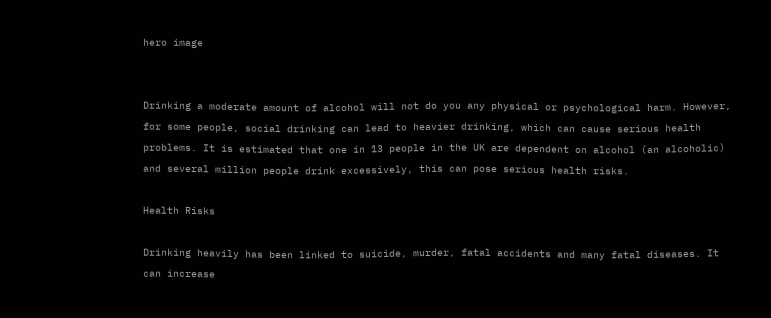hero image


Drinking a moderate amount of alcohol will not do you any physical or psychological harm. However, for some people, social drinking can lead to heavier drinking, which can cause serious health problems. It is estimated that one in 13 people in the UK are dependent on alcohol (an alcoholic) and several million people drink excessively, this can pose serious health risks.

Health Risks

Drinking heavily has been linked to suicide, murder, fatal accidents and many fatal diseases. It can increase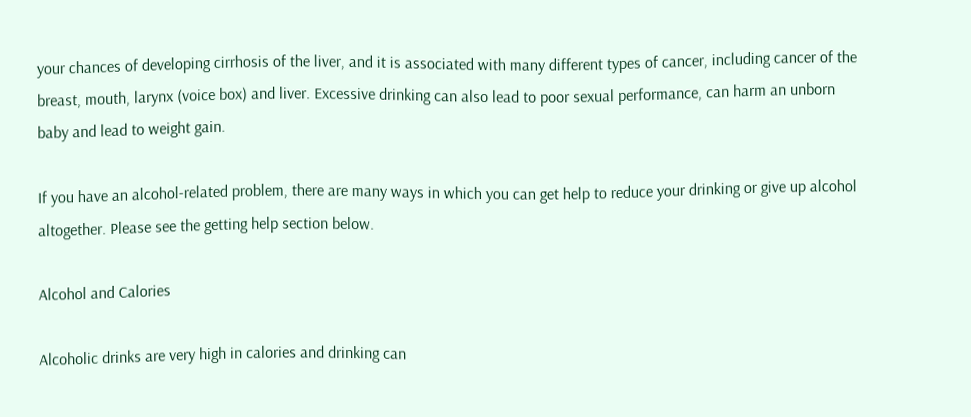your chances of developing cirrhosis of the liver, and it is associated with many different types of cancer, including cancer of the breast, mouth, larynx (voice box) and liver. Excessive drinking can also lead to poor sexual performance, can harm an unborn baby and lead to weight gain.

If you have an alcohol-related problem, there are many ways in which you can get help to reduce your drinking or give up alcohol altogether. Please see the getting help section below.

Alcohol and Calories

Alcoholic drinks are very high in calories and drinking can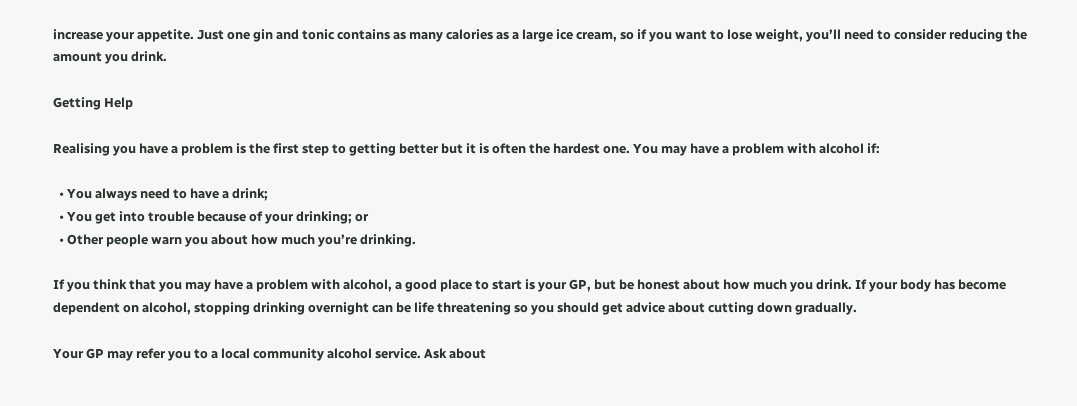increase your appetite. Just one gin and tonic contains as many calories as a large ice cream, so if you want to lose weight, you’ll need to consider reducing the amount you drink.

Getting Help

Realising you have a problem is the first step to getting better but it is often the hardest one. You may have a problem with alcohol if:

  • You always need to have a drink;
  • You get into trouble because of your drinking; or
  • Other people warn you about how much you’re drinking.

If you think that you may have a problem with alcohol, a good place to start is your GP, but be honest about how much you drink. If your body has become dependent on alcohol, stopping drinking overnight can be life threatening so you should get advice about cutting down gradually.

Your GP may refer you to a local community alcohol service. Ask about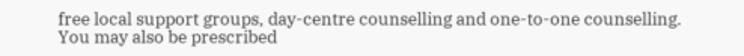free local support groups, day-centre counselling and one-to-one counselling. You may also be prescribed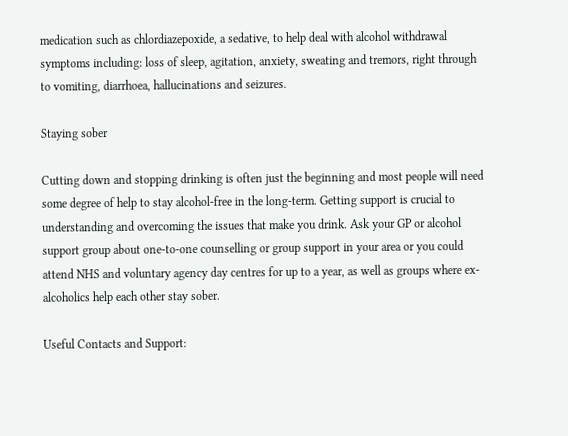medication such as chlordiazepoxide, a sedative, to help deal with alcohol withdrawal symptoms including: loss of sleep, agitation, anxiety, sweating and tremors, right through to vomiting, diarrhoea, hallucinations and seizures.

Staying sober

Cutting down and stopping drinking is often just the beginning and most people will need some degree of help to stay alcohol-free in the long-term. Getting support is crucial to understanding and overcoming the issues that make you drink. Ask your GP or alcohol support group about one-to-one counselling or group support in your area or you could attend NHS and voluntary agency day centres for up to a year, as well as groups where ex-alcoholics help each other stay sober.

Useful Contacts and Support: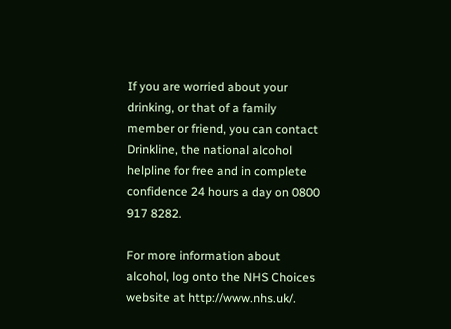If you are worried about your drinking, or that of a family member or friend, you can contact Drinkline, the national alcohol helpline for free and in complete confidence 24 hours a day on 0800 917 8282.

For more information about alcohol, log onto the NHS Choices website at http://www.nhs.uk/.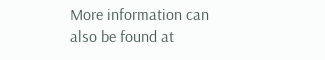More information can also be found at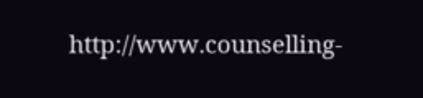http://www.counselling-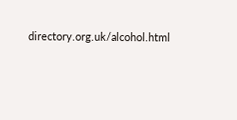directory.org.uk/alcohol.html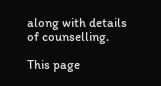along with details of counselling.

This page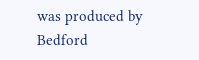was produced by Bedford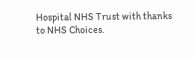Hospital NHS Trust with thanks to NHS Choices.